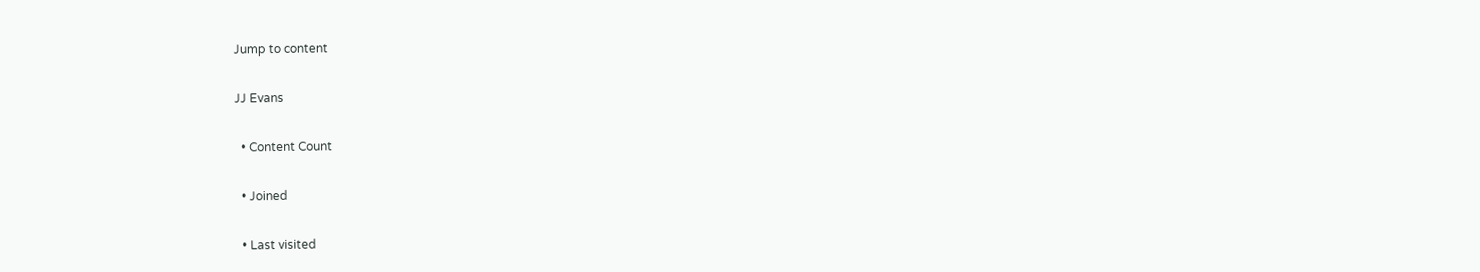Jump to content

JJ Evans

  • Content Count

  • Joined

  • Last visited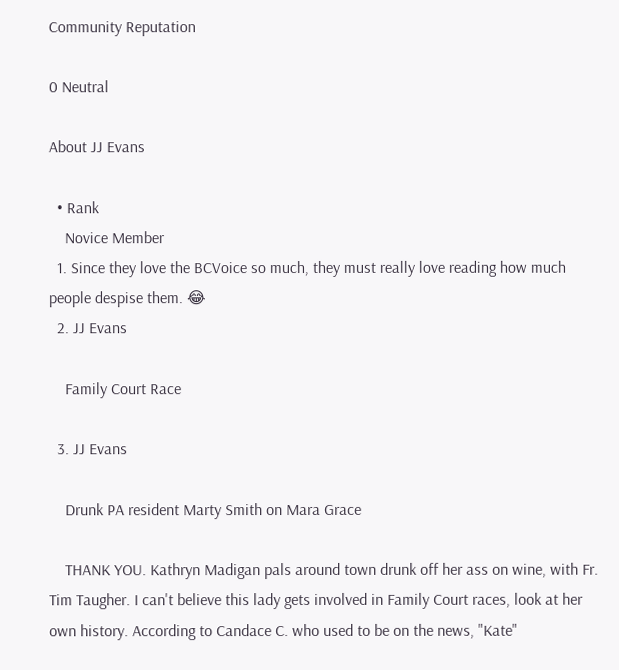Community Reputation

0 Neutral

About JJ Evans

  • Rank
    Novice Member
  1. Since they love the BCVoice so much, they must really love reading how much people despise them. 😂
  2. JJ Evans

    Family Court Race

  3. JJ Evans

    Drunk PA resident Marty Smith on Mara Grace

    THANK YOU. Kathryn Madigan pals around town drunk off her ass on wine, with Fr. Tim Taugher. I can't believe this lady gets involved in Family Court races, look at her own history. According to Candace C. who used to be on the news, "Kate"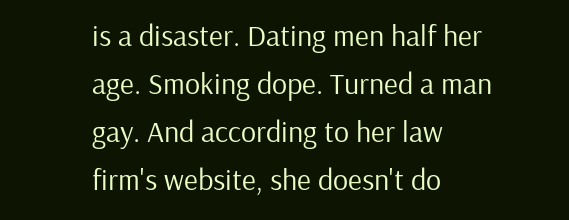is a disaster. Dating men half her age. Smoking dope. Turned a man gay. And according to her law firm's website, she doesn't do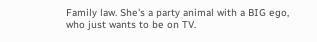Family law. She's a party animal with a BIG ego, who just wants to be on TV.